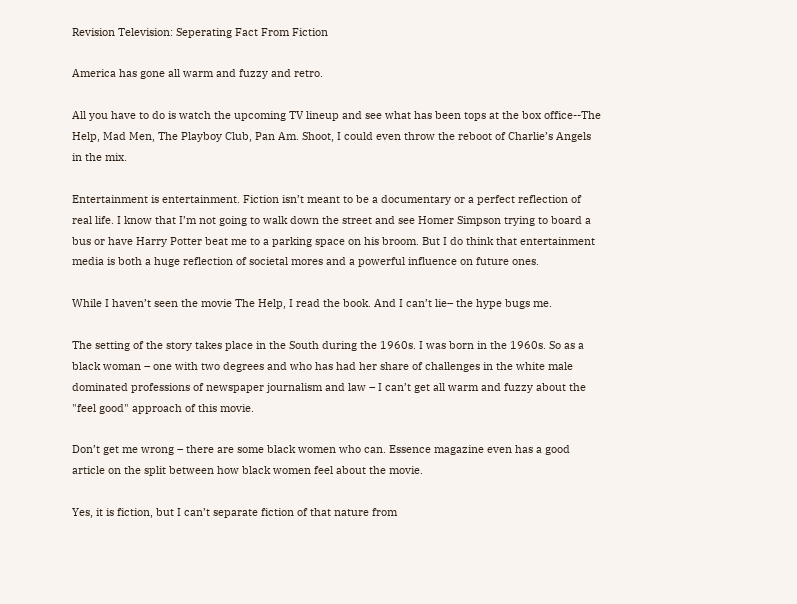Revision Television: Seperating Fact From Fiction

America has gone all warm and fuzzy and retro.

All you have to do is watch the upcoming TV lineup and see what has been tops at the box office--The Help, Mad Men, The Playboy Club, Pan Am. Shoot, I could even throw the reboot of Charlie’s Angels in the mix.

Entertainment is entertainment. Fiction isn’t meant to be a documentary or a perfect reflection of real life. I know that I’m not going to walk down the street and see Homer Simpson trying to board a bus or have Harry Potter beat me to a parking space on his broom. But I do think that entertainment media is both a huge reflection of societal mores and a powerful influence on future ones.

While I haven’t seen the movie The Help, I read the book. And I can’t lie– the hype bugs me.

The setting of the story takes place in the South during the 1960s. I was born in the 1960s. So as a black woman – one with two degrees and who has had her share of challenges in the white male dominated professions of newspaper journalism and law – I can’t get all warm and fuzzy about the "feel good" approach of this movie.

Don’t get me wrong – there are some black women who can. Essence magazine even has a good article on the split between how black women feel about the movie.

Yes, it is fiction, but I can’t separate fiction of that nature from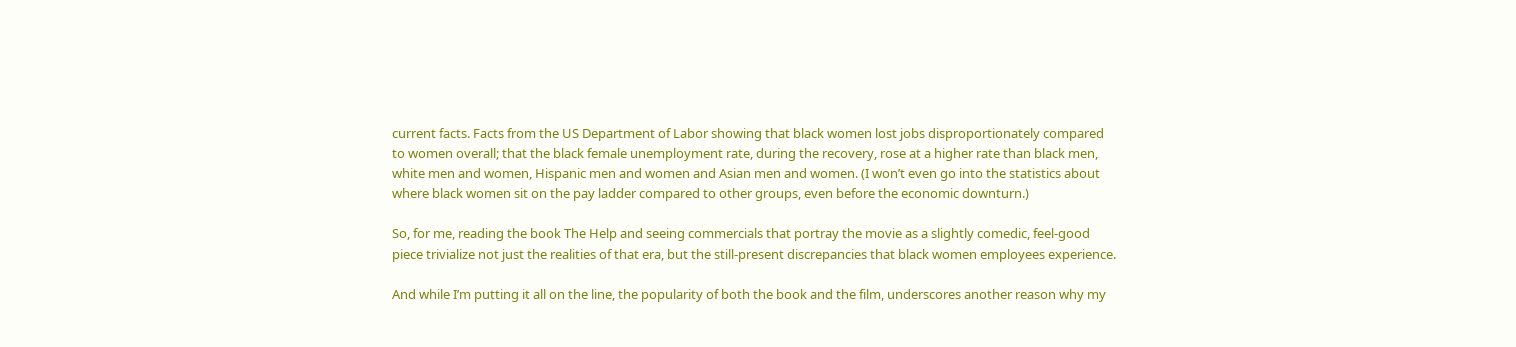current facts. Facts from the US Department of Labor showing that black women lost jobs disproportionately compared to women overall; that the black female unemployment rate, during the recovery, rose at a higher rate than black men, white men and women, Hispanic men and women and Asian men and women. (I won’t even go into the statistics about where black women sit on the pay ladder compared to other groups, even before the economic downturn.)

So, for me, reading the book The Help and seeing commercials that portray the movie as a slightly comedic, feel-good piece trivialize not just the realities of that era, but the still-present discrepancies that black women employees experience.

And while I’m putting it all on the line, the popularity of both the book and the film, underscores another reason why my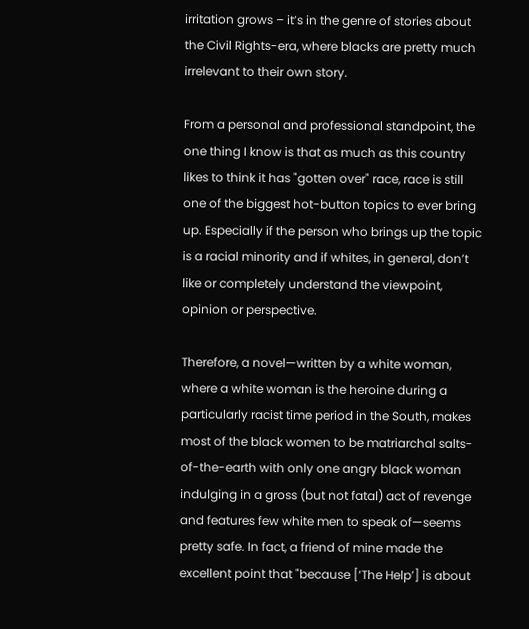irritation grows – it’s in the genre of stories about the Civil Rights-era, where blacks are pretty much irrelevant to their own story.

From a personal and professional standpoint, the one thing I know is that as much as this country likes to think it has "gotten over" race, race is still one of the biggest hot-button topics to ever bring up. Especially if the person who brings up the topic is a racial minority and if whites, in general, don’t like or completely understand the viewpoint, opinion or perspective.

Therefore, a novel—written by a white woman, where a white woman is the heroine during a particularly racist time period in the South, makes most of the black women to be matriarchal salts-of-the-earth with only one angry black woman indulging in a gross (but not fatal) act of revenge and features few white men to speak of—seems pretty safe. In fact, a friend of mine made the excellent point that "because [‘The Help’] is about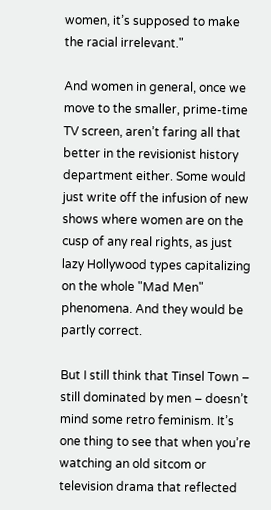women, it’s supposed to make the racial irrelevant."

And women in general, once we move to the smaller, prime-time TV screen, aren’t faring all that better in the revisionist history department either. Some would just write off the infusion of new shows where women are on the cusp of any real rights, as just lazy Hollywood types capitalizing on the whole "Mad Men" phenomena. And they would be partly correct.

But I still think that Tinsel Town – still dominated by men – doesn’t mind some retro feminism. It’s one thing to see that when you’re watching an old sitcom or television drama that reflected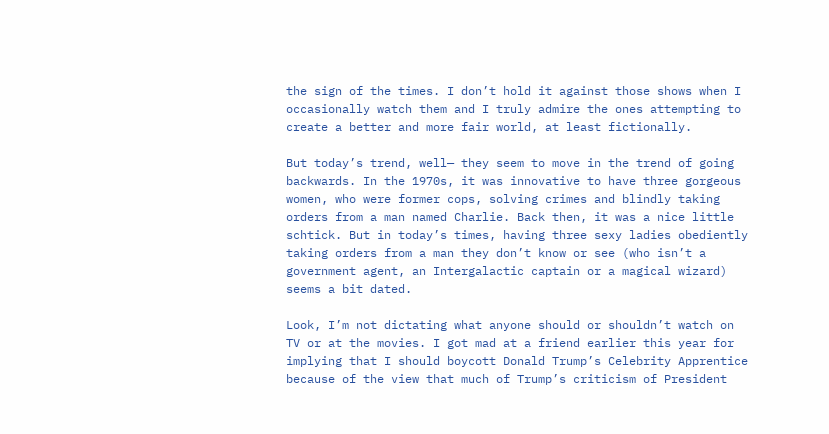the sign of the times. I don’t hold it against those shows when I occasionally watch them and I truly admire the ones attempting to create a better and more fair world, at least fictionally.

But today’s trend, well— they seem to move in the trend of going backwards. In the 1970s, it was innovative to have three gorgeous women, who were former cops, solving crimes and blindly taking orders from a man named Charlie. Back then, it was a nice little schtick. But in today’s times, having three sexy ladies obediently taking orders from a man they don’t know or see (who isn’t a government agent, an Intergalactic captain or a magical wizard) seems a bit dated.

Look, I’m not dictating what anyone should or shouldn’t watch on TV or at the movies. I got mad at a friend earlier this year for implying that I should boycott Donald Trump’s Celebrity Apprentice because of the view that much of Trump’s criticism of President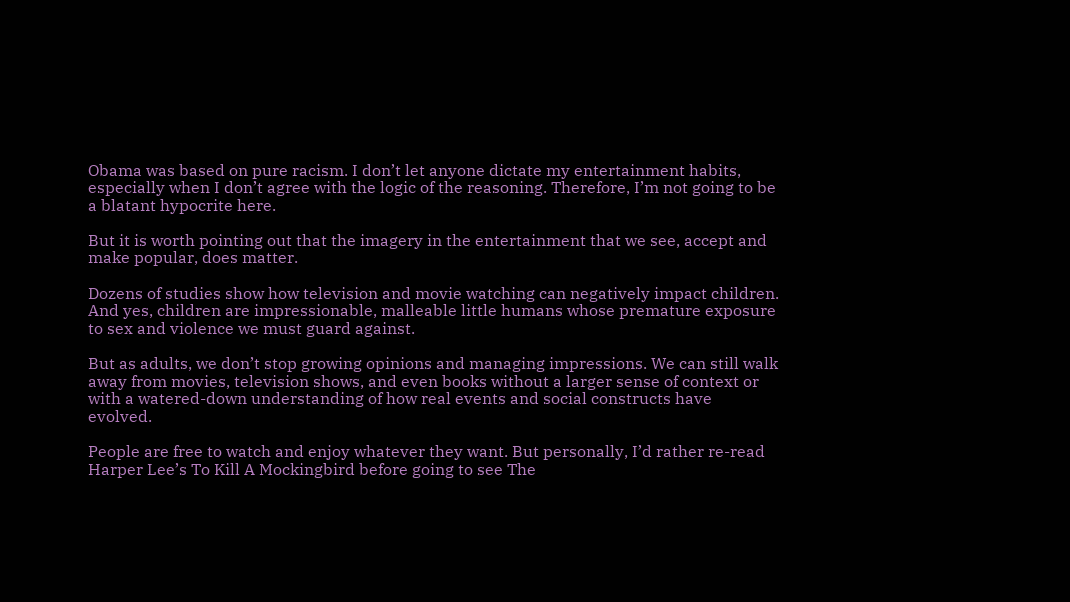Obama was based on pure racism. I don’t let anyone dictate my entertainment habits, especially when I don’t agree with the logic of the reasoning. Therefore, I’m not going to be a blatant hypocrite here.

But it is worth pointing out that the imagery in the entertainment that we see, accept and make popular, does matter.

Dozens of studies show how television and movie watching can negatively impact children. And yes, children are impressionable, malleable little humans whose premature exposure to sex and violence we must guard against.

But as adults, we don’t stop growing opinions and managing impressions. We can still walk away from movies, television shows, and even books without a larger sense of context or with a watered-down understanding of how real events and social constructs have evolved.

People are free to watch and enjoy whatever they want. But personally, I’d rather re-read Harper Lee’s To Kill A Mockingbird before going to see The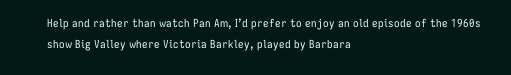Help and rather than watch Pan Am, I’d prefer to enjoy an old episode of the 1960s show Big Valley where Victoria Barkley, played by Barbara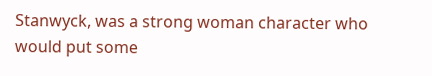Stanwyck, was a strong woman character who would put some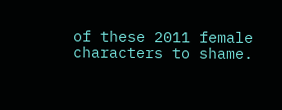of these 2011 female characters to shame.